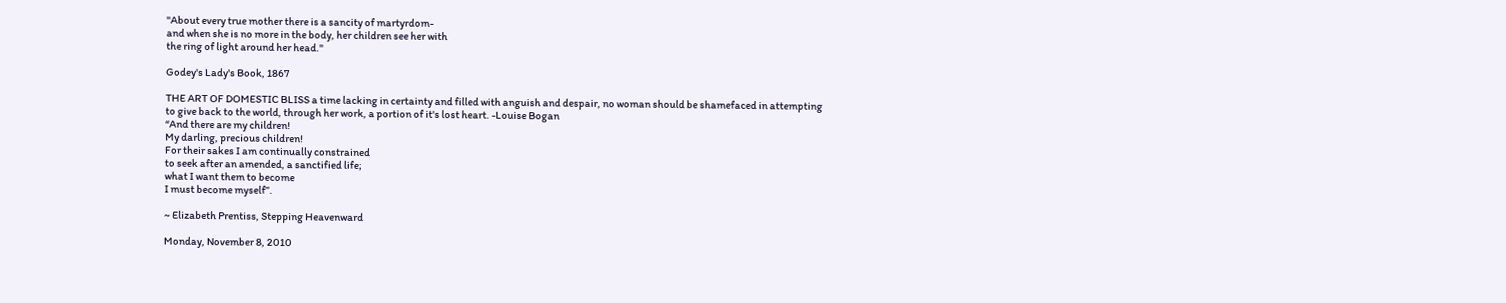"About every true mother there is a sancity of martyrdom-
and when she is no more in the body, her children see her with
the ring of light around her head."

Godey's Lady's Book, 1867

THE ART OF DOMESTIC BLISS a time lacking in certainty and filled with anguish and despair, no woman should be shamefaced in attempting to give back to the world, through her work, a portion of it's lost heart. -Louise Bogan
“And there are my children!
My darling, precious children!
For their sakes I am continually constrained
to seek after an amended, a sanctified life;
what I want them to become
I must become myself”.

~ Elizabeth Prentiss, Stepping Heavenward

Monday, November 8, 2010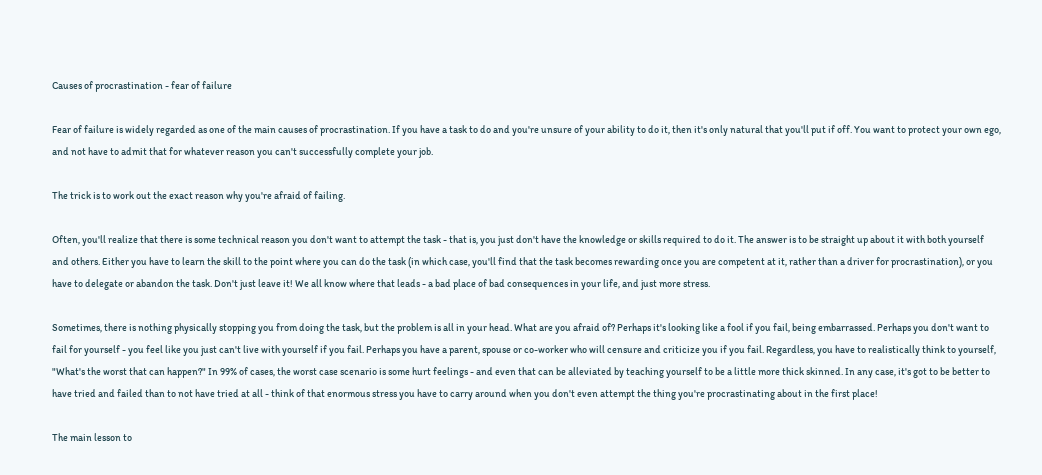Causes of procrastination - fear of failure

Fear of failure is widely regarded as one of the main causes of procrastination. If you have a task to do and you're unsure of your ability to do it, then it's only natural that you'll put if off. You want to protect your own ego, and not have to admit that for whatever reason you can't successfully complete your job.

The trick is to work out the exact reason why you're afraid of failing.

Often, you'll realize that there is some technical reason you don't want to attempt the task - that is, you just don't have the knowledge or skills required to do it. The answer is to be straight up about it with both yourself and others. Either you have to learn the skill to the point where you can do the task (in which case, you'll find that the task becomes rewarding once you are competent at it, rather than a driver for procrastination), or you have to delegate or abandon the task. Don't just leave it! We all know where that leads - a bad place of bad consequences in your life, and just more stress.

Sometimes, there is nothing physically stopping you from doing the task, but the problem is all in your head. What are you afraid of? Perhaps it's looking like a fool if you fail, being embarrassed. Perhaps you don't want to fail for yourself - you feel like you just can't live with yourself if you fail. Perhaps you have a parent, spouse or co-worker who will censure and criticize you if you fail. Regardless, you have to realistically think to yourself, "What's the worst that can happen?" In 99% of cases, the worst case scenario is some hurt feelings - and even that can be alleviated by teaching yourself to be a little more thick skinned. In any case, it's got to be better to have tried and failed than to not have tried at all - think of that enormous stress you have to carry around when you don't even attempt the thing you're procrastinating about in the first place!

The main lesson to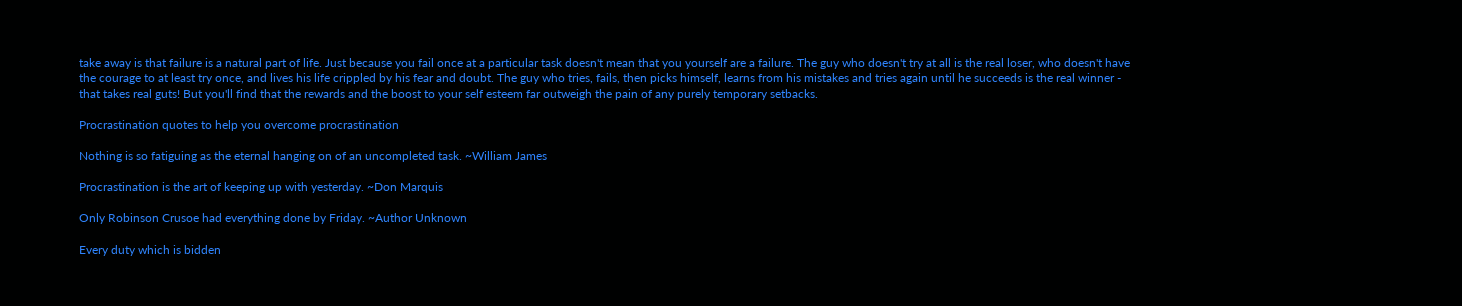take away is that failure is a natural part of life. Just because you fail once at a particular task doesn't mean that you yourself are a failure. The guy who doesn't try at all is the real loser, who doesn't have the courage to at least try once, and lives his life crippled by his fear and doubt. The guy who tries, fails, then picks himself, learns from his mistakes and tries again until he succeeds is the real winner - that takes real guts! But you'll find that the rewards and the boost to your self esteem far outweigh the pain of any purely temporary setbacks.

Procrastination quotes to help you overcome procrastination

Nothing is so fatiguing as the eternal hanging on of an uncompleted task. ~William James

Procrastination is the art of keeping up with yesterday. ~Don Marquis

Only Robinson Crusoe had everything done by Friday. ~Author Unknown

Every duty which is bidden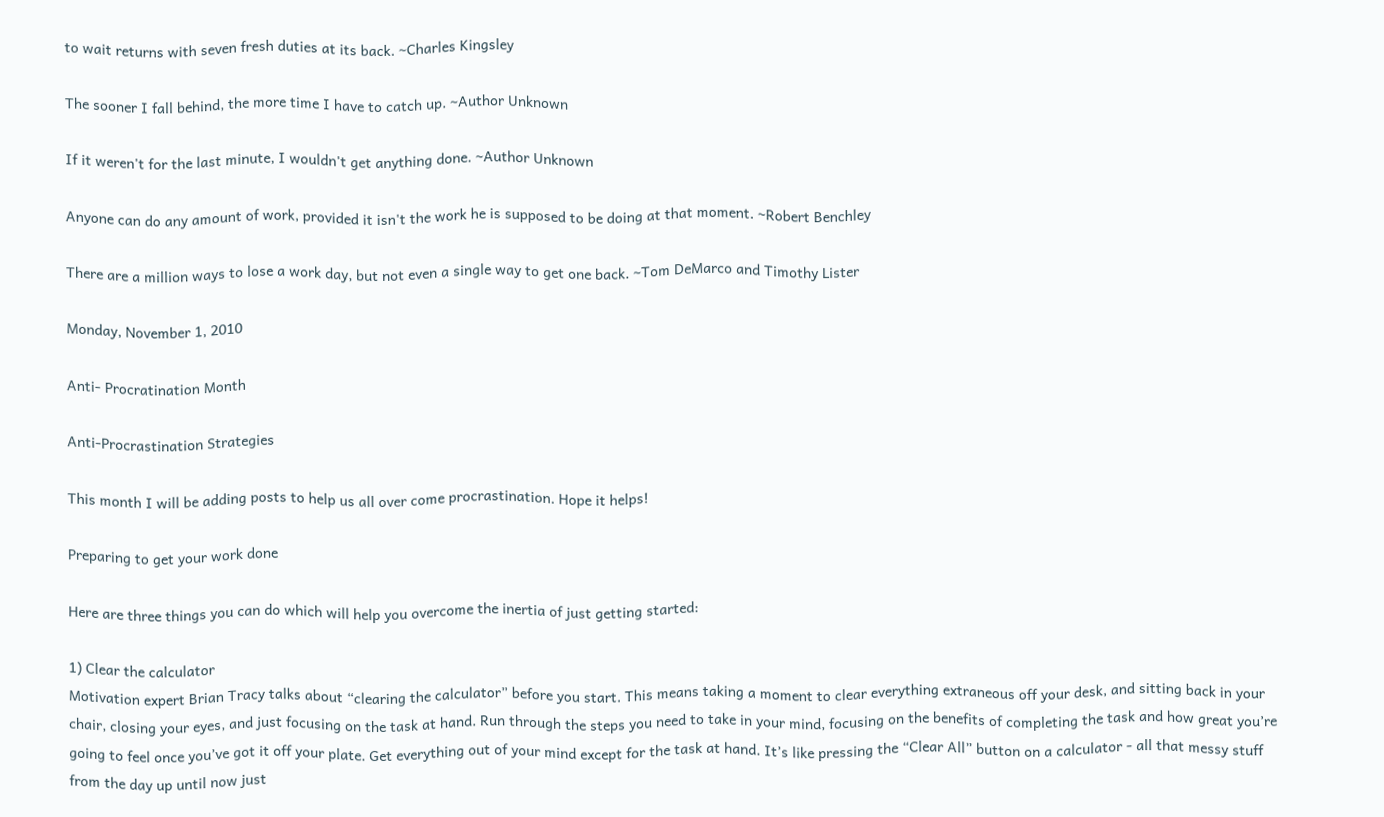to wait returns with seven fresh duties at its back. ~Charles Kingsley

The sooner I fall behind, the more time I have to catch up. ~Author Unknown

If it weren't for the last minute, I wouldn't get anything done. ~Author Unknown

Anyone can do any amount of work, provided it isn't the work he is supposed to be doing at that moment. ~Robert Benchley

There are a million ways to lose a work day, but not even a single way to get one back. ~Tom DeMarco and Timothy Lister

Monday, November 1, 2010

Anti- Procratination Month

Anti-Procrastination Strategies

This month I will be adding posts to help us all over come procrastination. Hope it helps!

Preparing to get your work done

Here are three things you can do which will help you overcome the inertia of just getting started:

1) Clear the calculator
Motivation expert Brian Tracy talks about “clearing the calculator” before you start. This means taking a moment to clear everything extraneous off your desk, and sitting back in your chair, closing your eyes, and just focusing on the task at hand. Run through the steps you need to take in your mind, focusing on the benefits of completing the task and how great you’re going to feel once you’ve got it off your plate. Get everything out of your mind except for the task at hand. It’s like pressing the “Clear All” button on a calculator - all that messy stuff from the day up until now just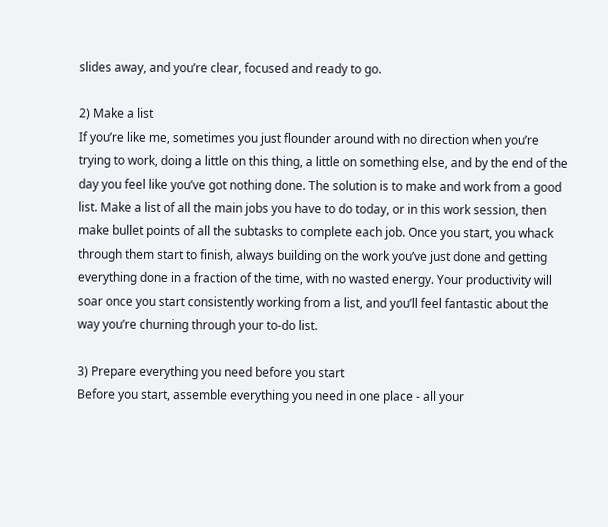slides away, and you’re clear, focused and ready to go.

2) Make a list
If you’re like me, sometimes you just flounder around with no direction when you’re trying to work, doing a little on this thing, a little on something else, and by the end of the day you feel like you’ve got nothing done. The solution is to make and work from a good list. Make a list of all the main jobs you have to do today, or in this work session, then make bullet points of all the subtasks to complete each job. Once you start, you whack through them start to finish, always building on the work you’ve just done and getting everything done in a fraction of the time, with no wasted energy. Your productivity will soar once you start consistently working from a list, and you’ll feel fantastic about the way you’re churning through your to-do list.

3) Prepare everything you need before you start
Before you start, assemble everything you need in one place - all your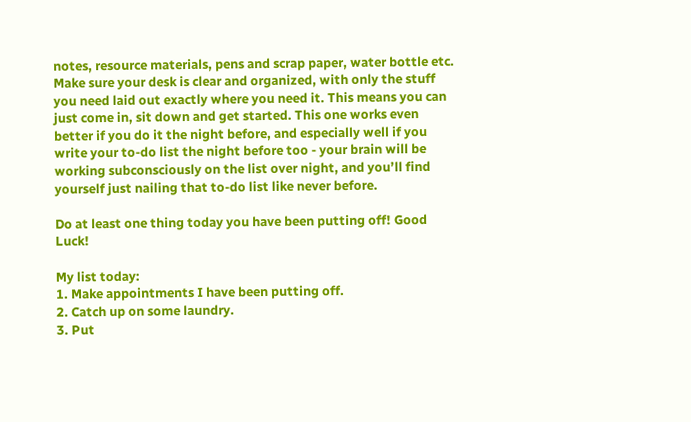notes, resource materials, pens and scrap paper, water bottle etc. Make sure your desk is clear and organized, with only the stuff you need laid out exactly where you need it. This means you can just come in, sit down and get started. This one works even better if you do it the night before, and especially well if you write your to-do list the night before too - your brain will be working subconsciously on the list over night, and you’ll find yourself just nailing that to-do list like never before.

Do at least one thing today you have been putting off! Good Luck!

My list today:
1. Make appointments I have been putting off.
2. Catch up on some laundry.
3. Put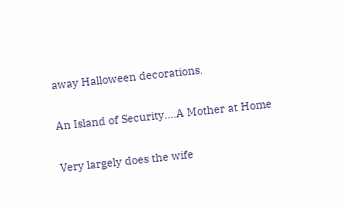away Halloween decorations.

An Island of Security....A Mother at Home

Very largely does the wife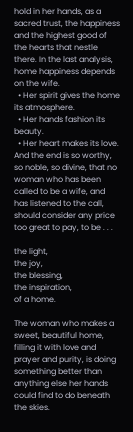hold in her hands, as a sacred trust, the happiness and the highest good of the hearts that nestle there. In the last analysis, home happiness depends on the wife.
  • Her spirit gives the home its atmosphere.
  • Her hands fashion its beauty.
  • Her heart makes its love.
And the end is so worthy, so noble, so divine, that no woman who has been called to be a wife, and has listened to the call, should consider any price too great to pay, to be . . .

the light,
the joy,
the blessing,
the inspiration,
of a home.

The woman who makes a sweet, beautiful home, filling it with love and prayer and purity, is doing something better than anything else her hands could find to do beneath the skies.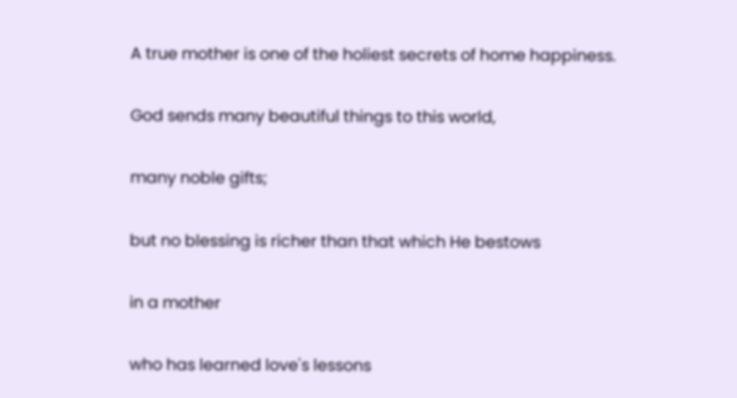A true mother is one of the holiest secrets of home happiness.

God sends many beautiful things to this world,

many noble gifts;

but no blessing is richer than that which He bestows

in a mother

who has learned love's lessons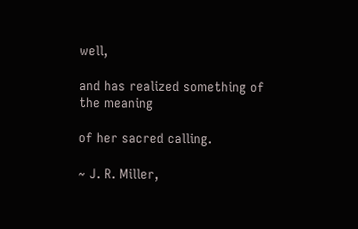well,

and has realized something of the meaning

of her sacred calling.

~ J. R. Miller,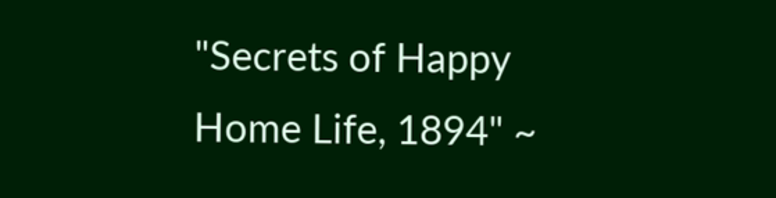"Secrets of Happy Home Life, 1894" ~